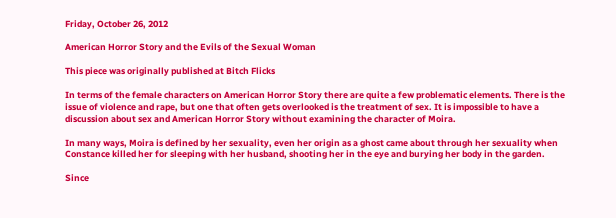Friday, October 26, 2012

American Horror Story and the Evils of the Sexual Woman

This piece was originally published at Bitch Flicks

In terms of the female characters on American Horror Story there are quite a few problematic elements. There is the issue of violence and rape, but one that often gets overlooked is the treatment of sex. It is impossible to have a discussion about sex and American Horror Story without examining the character of Moira.

In many ways, Moira is defined by her sexuality, even her origin as a ghost came about through her sexuality when Constance killed her for sleeping with her husband, shooting her in the eye and burying her body in the garden.

Since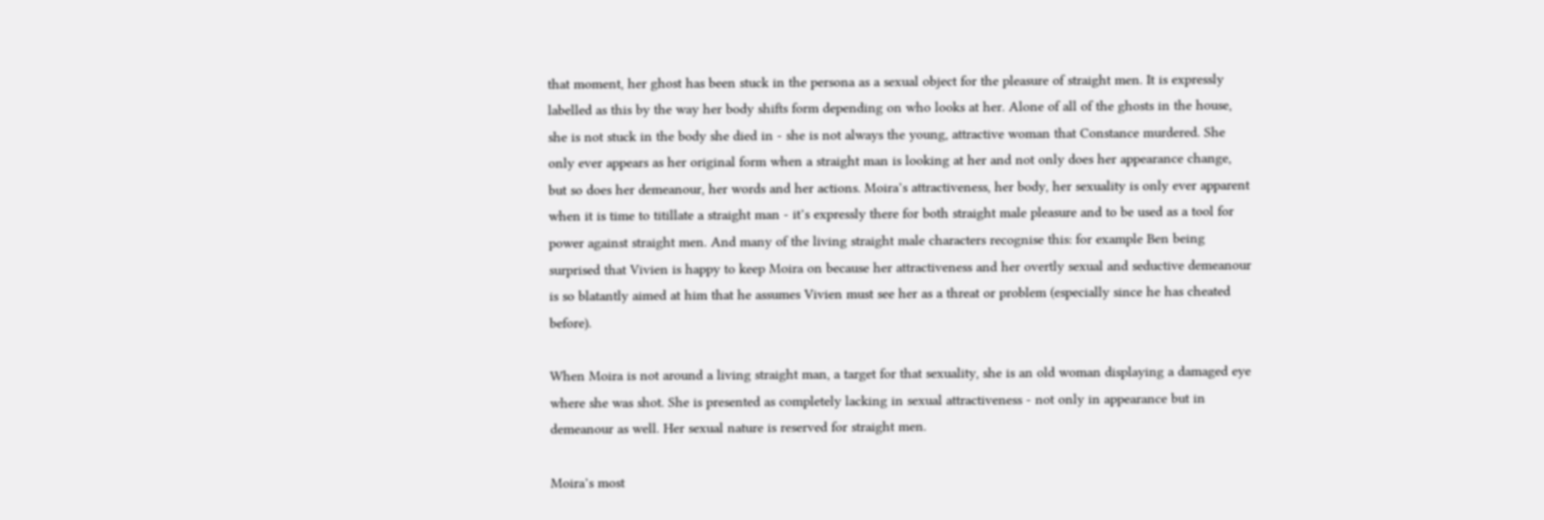that moment, her ghost has been stuck in the persona as a sexual object for the pleasure of straight men. It is expressly labelled as this by the way her body shifts form depending on who looks at her. Alone of all of the ghosts in the house, she is not stuck in the body she died in - she is not always the young, attractive woman that Constance murdered. She only ever appears as her original form when a straight man is looking at her and not only does her appearance change, but so does her demeanour, her words and her actions. Moira’s attractiveness, her body, her sexuality is only ever apparent when it is time to titillate a straight man - it’s expressly there for both straight male pleasure and to be used as a tool for power against straight men. And many of the living straight male characters recognise this: for example Ben being surprised that Vivien is happy to keep Moira on because her attractiveness and her overtly sexual and seductive demeanour is so blatantly aimed at him that he assumes Vivien must see her as a threat or problem (especially since he has cheated before).

When Moira is not around a living straight man, a target for that sexuality, she is an old woman displaying a damaged eye where she was shot. She is presented as completely lacking in sexual attractiveness - not only in appearance but in demeanour as well. Her sexual nature is reserved for straight men.

Moira’s most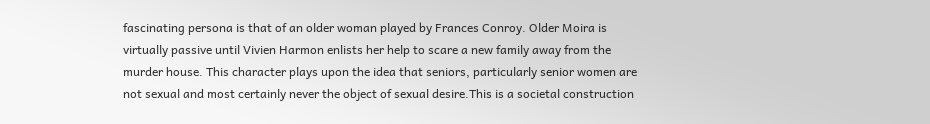fascinating persona is that of an older woman played by Frances Conroy. Older Moira is virtually passive until Vivien Harmon enlists her help to scare a new family away from the murder house. This character plays upon the idea that seniors, particularly senior women are not sexual and most certainly never the object of sexual desire.This is a societal construction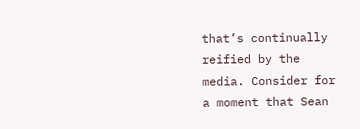that’s continually reified by the media. Consider for a moment that Sean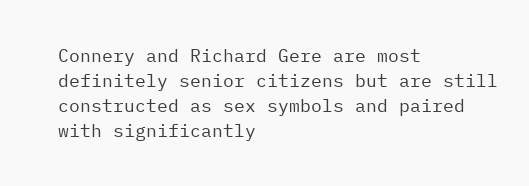Connery and Richard Gere are most definitely senior citizens but are still constructed as sex symbols and paired with significantly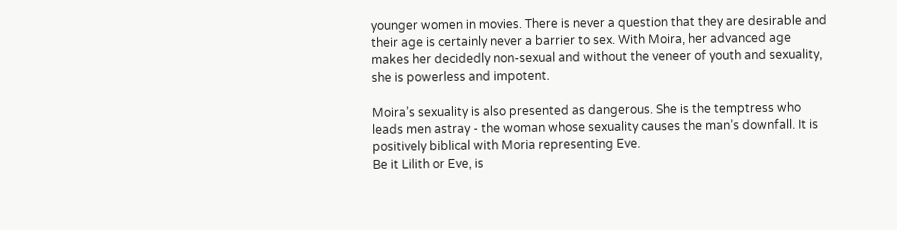younger women in movies. There is never a question that they are desirable and their age is certainly never a barrier to sex. With Moira, her advanced age makes her decidedly non-sexual and without the veneer of youth and sexuality, she is powerless and impotent.

Moira’s sexuality is also presented as dangerous. She is the temptress who leads men astray - the woman whose sexuality causes the man’s downfall. It is positively biblical with Moria representing Eve.
Be it Lilith or Eve, is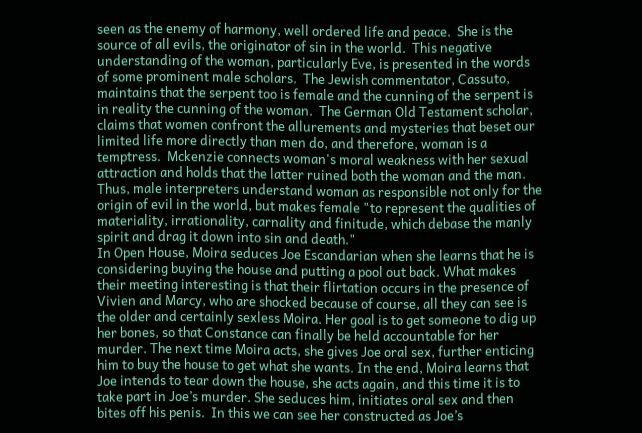seen as the enemy of harmony, well ordered life and peace.  She is the source of all evils, the originator of sin in the world.  This negative understanding of the woman, particularly Eve, is presented in the words of some prominent male scholars.  The Jewish commentator, Cassuto, maintains that the serpent too is female and the cunning of the serpent is in reality the cunning of the woman.  The German Old Testament scholar, claims that women confront the allurements and mysteries that beset our limited life more directly than men do, and therefore, woman is a temptress.  Mckenzie connects woman's moral weakness with her sexual attraction and holds that the latter ruined both the woman and the man.  Thus, male interpreters understand woman as responsible not only for the origin of evil in the world, but makes female "to represent the qualities of materiality, irrationality, carnality and finitude, which debase the manly spirit and drag it down into sin and death."
In Open House, Moira seduces Joe Escandarian when she learns that he is considering buying the house and putting a pool out back. What makes their meeting interesting is that their flirtation occurs in the presence of Vivien and Marcy, who are shocked because of course, all they can see is the older and certainly sexless Moira. Her goal is to get someone to dig up her bones, so that Constance can finally be held accountable for her murder. The next time Moira acts, she gives Joe oral sex, further enticing him to buy the house to get what she wants. In the end, Moira learns that Joe intends to tear down the house, she acts again, and this time it is to take part in Joe’s murder. She seduces him, initiates oral sex and then bites off his penis.  In this we can see her constructed as Joe’s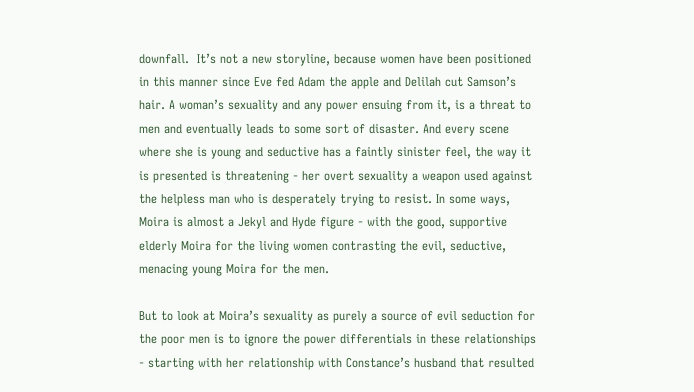downfall.  It’s not a new storyline, because women have been positioned in this manner since Eve fed Adam the apple and Delilah cut Samson’s hair. A woman’s sexuality and any power ensuing from it, is a threat to men and eventually leads to some sort of disaster. And every scene where she is young and seductive has a faintly sinister feel, the way it is presented is threatening - her overt sexuality a weapon used against the helpless man who is desperately trying to resist. In some ways, Moira is almost a Jekyl and Hyde figure - with the good, supportive elderly Moira for the living women contrasting the evil, seductive, menacing young Moira for the men.

But to look at Moira’s sexuality as purely a source of evil seduction for the poor men is to ignore the power differentials in these relationships - starting with her relationship with Constance’s husband that resulted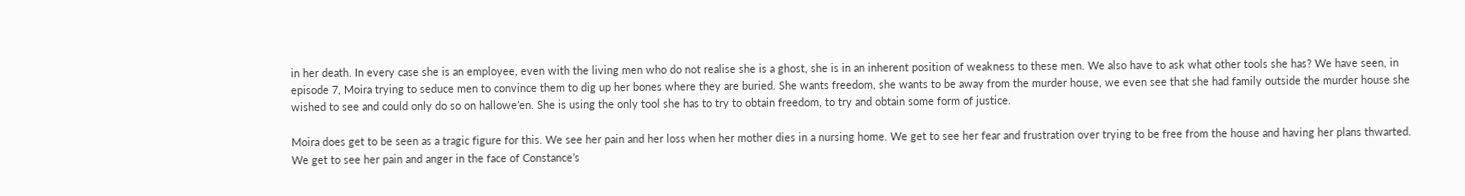in her death. In every case she is an employee, even with the living men who do not realise she is a ghost, she is in an inherent position of weakness to these men. We also have to ask what other tools she has? We have seen, in episode 7, Moira trying to seduce men to convince them to dig up her bones where they are buried. She wants freedom, she wants to be away from the murder house, we even see that she had family outside the murder house she wished to see and could only do so on hallowe’en. She is using the only tool she has to try to obtain freedom, to try and obtain some form of justice.

Moira does get to be seen as a tragic figure for this. We see her pain and her loss when her mother dies in a nursing home. We get to see her fear and frustration over trying to be free from the house and having her plans thwarted. We get to see her pain and anger in the face of Constance’s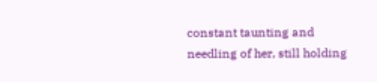constant taunting and needling of her, still holding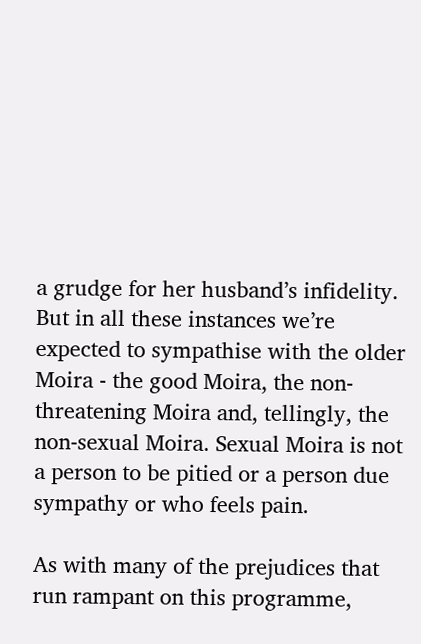a grudge for her husband’s infidelity. But in all these instances we’re expected to sympathise with the older Moira - the good Moira, the non-threatening Moira and, tellingly, the non-sexual Moira. Sexual Moira is not a person to be pitied or a person due sympathy or who feels pain.

As with many of the prejudices that run rampant on this programme,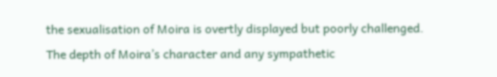the sexualisation of Moira is overtly displayed but poorly challenged. The depth of Moira’s character and any sympathetic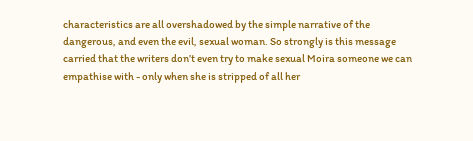characteristics are all overshadowed by the simple narrative of the dangerous, and even the evil, sexual woman. So strongly is this message carried that the writers don’t even try to make sexual Moira someone we can empathise with - only when she is stripped of all her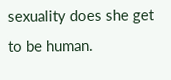sexuality does she get to be human.